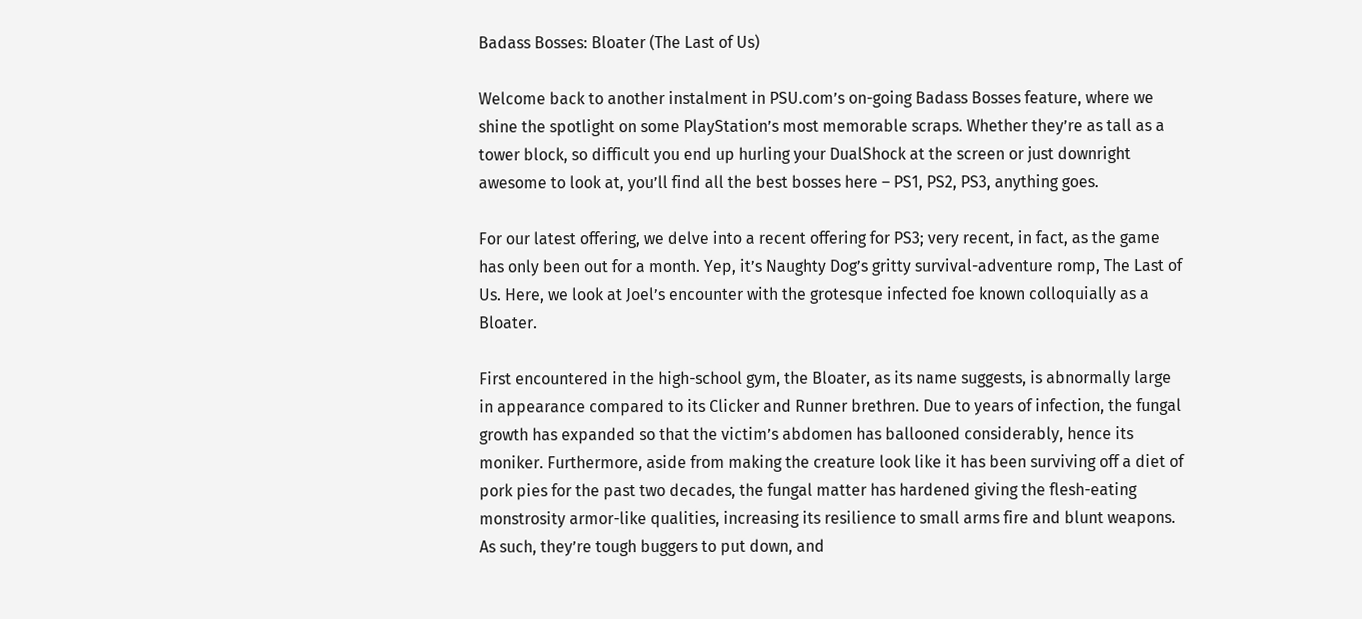Badass Bosses: Bloater (The Last of Us)

Welcome back to another instalment in PSU.com’s on-going Badass Bosses feature, where we shine the spotlight on some PlayStation’s most memorable scraps. Whether they’re as tall as a tower block, so difficult you end up hurling your DualShock at the screen or just downright awesome to look at, you’ll find all the best bosses here – PS1, PS2, PS3, anything goes.

For our latest offering, we delve into a recent offering for PS3; very recent, in fact, as the game has only been out for a month. Yep, it’s Naughty Dog’s gritty survival-adventure romp, The Last of Us. Here, we look at Joel’s encounter with the grotesque infected foe known colloquially as a Bloater.

First encountered in the high-school gym, the Bloater, as its name suggests, is abnormally large in appearance compared to its Clicker and Runner brethren. Due to years of infection, the fungal growth has expanded so that the victim’s abdomen has ballooned considerably, hence its moniker. Furthermore, aside from making the creature look like it has been surviving off a diet of pork pies for the past two decades, the fungal matter has hardened giving the flesh-eating monstrosity armor-like qualities, increasing its resilience to small arms fire and blunt weapons. As such, they’re tough buggers to put down, and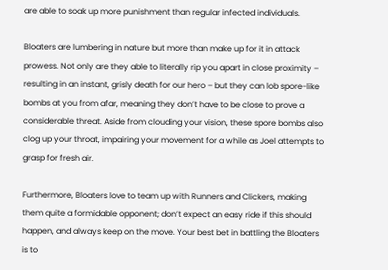are able to soak up more punishment than regular infected individuals.

Bloaters are lumbering in nature but more than make up for it in attack prowess. Not only are they able to literally rip you apart in close proximity – resulting in an instant, grisly death for our hero – but they can lob spore-like bombs at you from afar, meaning they don’t have to be close to prove a considerable threat. Aside from clouding your vision, these spore bombs also clog up your throat, impairing your movement for a while as Joel attempts to grasp for fresh air.

Furthermore, Bloaters love to team up with Runners and Clickers, making them quite a formidable opponent; don’t expect an easy ride if this should happen, and always keep on the move. Your best bet in battling the Bloaters is to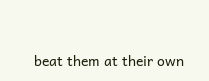beat them at their own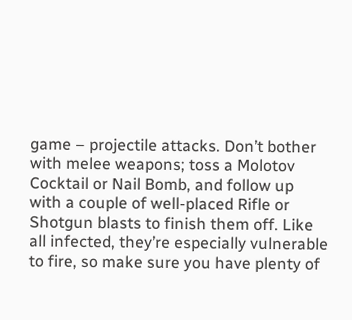game – projectile attacks. Don’t bother with melee weapons; toss a Molotov Cocktail or Nail Bomb, and follow up with a couple of well-placed Rifle or Shotgun blasts to finish them off. Like all infected, they’re especially vulnerable to fire, so make sure you have plenty of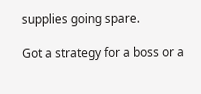supplies going spare.

Got a strategy for a boss or a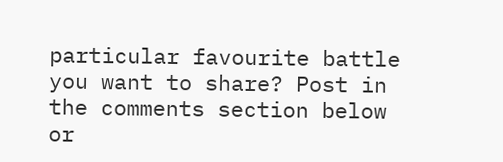particular favourite battle you want to share? Post in the comments section below or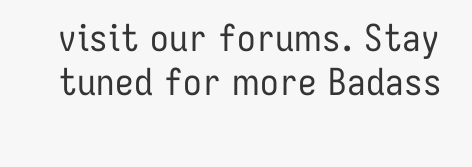visit our forums. Stay tuned for more Badass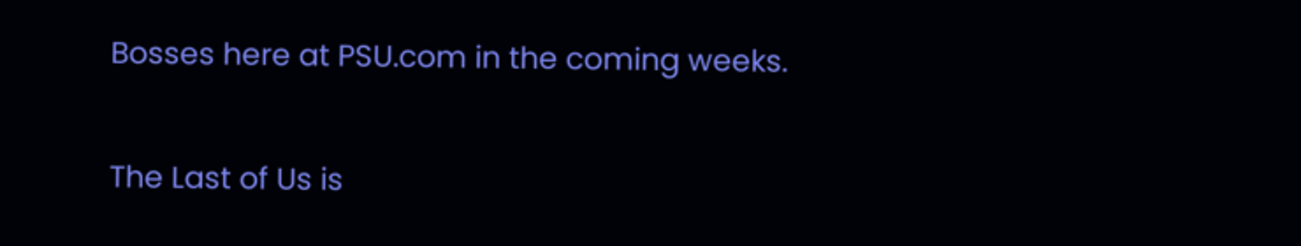Bosses here at PSU.com in the coming weeks.

The Last of Us is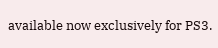available now exclusively for PS3.